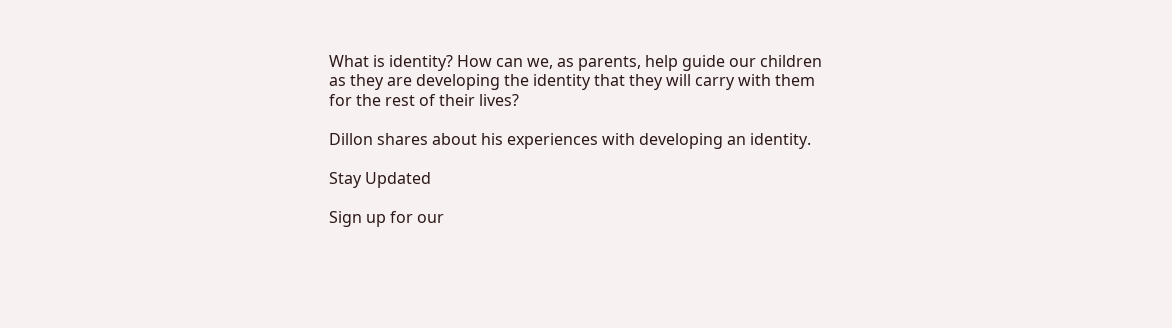What is identity? How can we, as parents, help guide our children as they are developing the identity that they will carry with them for the rest of their lives?

Dillon shares about his experiences with developing an identity.

Stay Updated

Sign up for our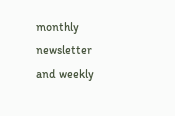monthly newsletter and weekly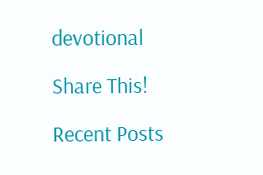devotional

Share This!

Recent Posts